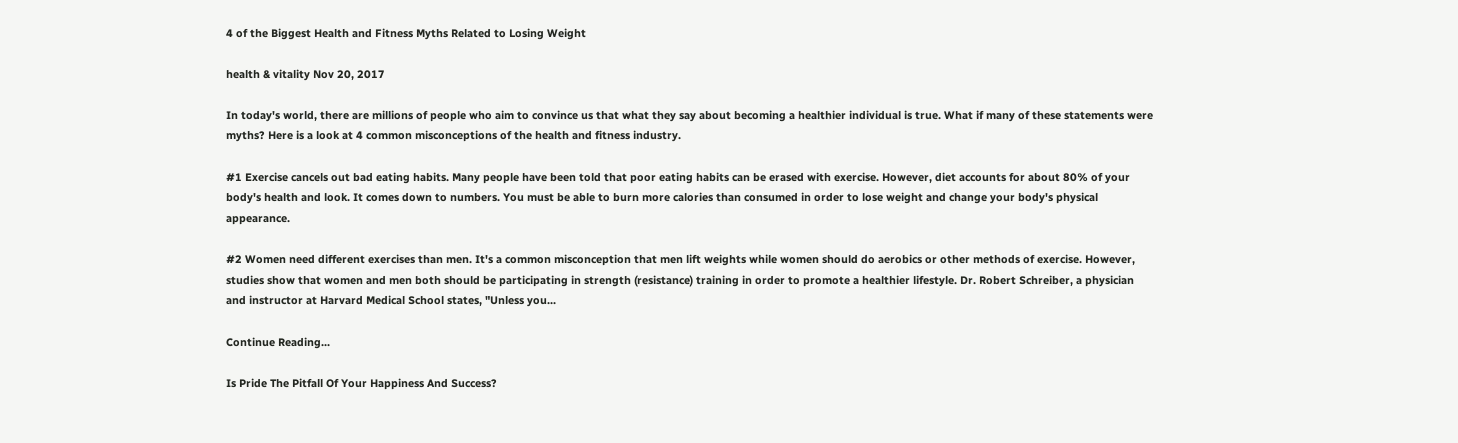4 of the Biggest Health and Fitness Myths Related to Losing Weight

health & vitality Nov 20, 2017

In today's world, there are millions of people who aim to convince us that what they say about becoming a healthier individual is true. What if many of these statements were myths? Here is a look at 4 common misconceptions of the health and fitness industry.

#1 Exercise cancels out bad eating habits. Many people have been told that poor eating habits can be erased with exercise. However, diet accounts for about 80% of your body's health and look. It comes down to numbers. You must be able to burn more calories than consumed in order to lose weight and change your body's physical appearance.

#2 Women need different exercises than men. It's a common misconception that men lift weights while women should do aerobics or other methods of exercise. However, studies show that women and men both should be participating in strength (resistance) training in order to promote a healthier lifestyle. Dr. Robert Schreiber, a physician and instructor at Harvard Medical School states, "Unless you...

Continue Reading...

Is Pride The Pitfall Of Your Happiness And Success?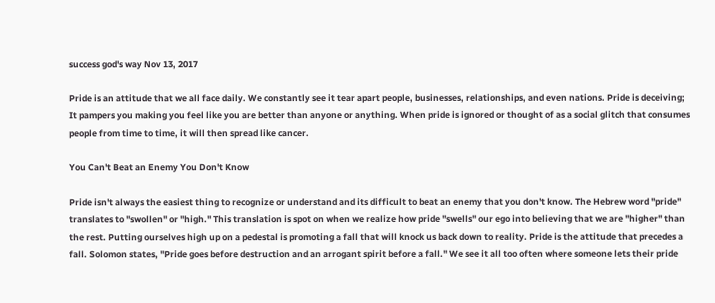success god's way Nov 13, 2017

Pride is an attitude that we all face daily. We constantly see it tear apart people, businesses, relationships, and even nations. Pride is deceiving; It pampers you making you feel like you are better than anyone or anything. When pride is ignored or thought of as a social glitch that consumes people from time to time, it will then spread like cancer.

You Can't Beat an Enemy You Don't Know

Pride isn't always the easiest thing to recognize or understand and its difficult to beat an enemy that you don't know. The Hebrew word "pride" translates to "swollen" or "high." This translation is spot on when we realize how pride "swells" our ego into believing that we are "higher" than the rest. Putting ourselves high up on a pedestal is promoting a fall that will knock us back down to reality. Pride is the attitude that precedes a fall. Solomon states, "Pride goes before destruction and an arrogant spirit before a fall." We see it all too often where someone lets their pride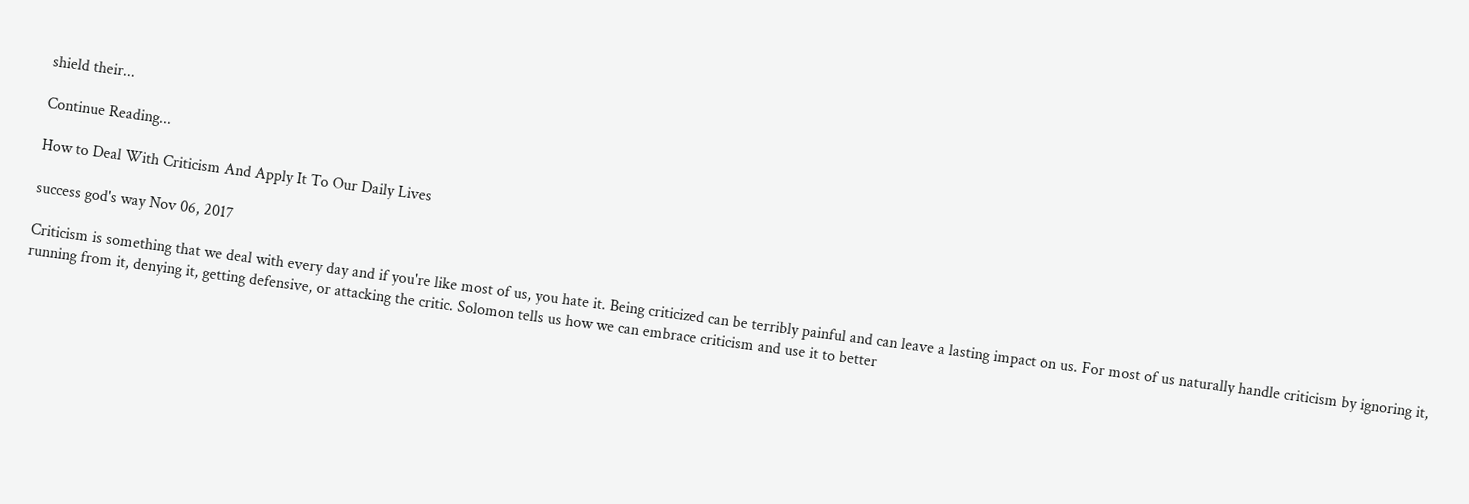shield their...

Continue Reading...

How to Deal With Criticism And Apply It To Our Daily Lives

success god's way Nov 06, 2017

Criticism is something that we deal with every day and if you're like most of us, you hate it. Being criticized can be terribly painful and can leave a lasting impact on us. For most of us naturally handle criticism by ignoring it, running from it, denying it, getting defensive, or attacking the critic. Solomon tells us how we can embrace criticism and use it to better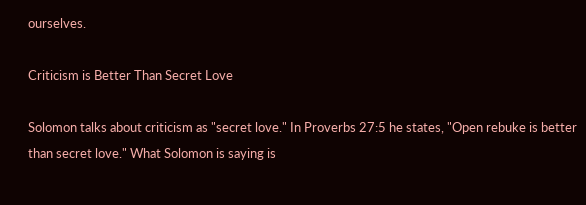ourselves.

Criticism is Better Than Secret Love

Solomon talks about criticism as "secret love." In Proverbs 27:5 he states, "Open rebuke is better than secret love." What Solomon is saying is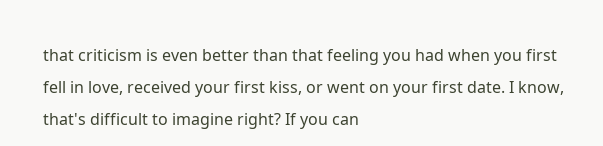that criticism is even better than that feeling you had when you first fell in love, received your first kiss, or went on your first date. I know, that's difficult to imagine right? If you can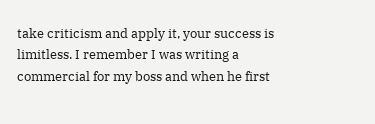take criticism and apply it, your success is limitless. I remember I was writing a commercial for my boss and when he first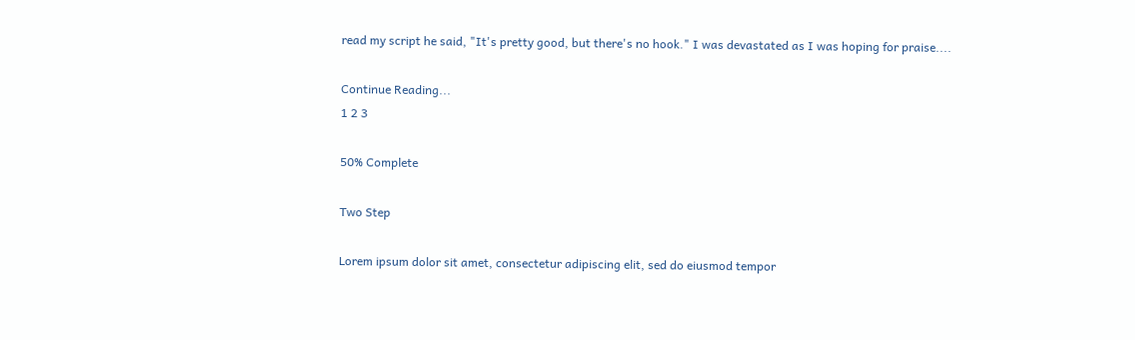read my script he said, "It's pretty good, but there's no hook." I was devastated as I was hoping for praise....

Continue Reading...
1 2 3

50% Complete

Two Step

Lorem ipsum dolor sit amet, consectetur adipiscing elit, sed do eiusmod tempor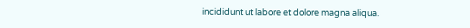incididunt ut labore et dolore magna aliqua.